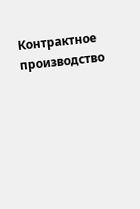Контрактное производство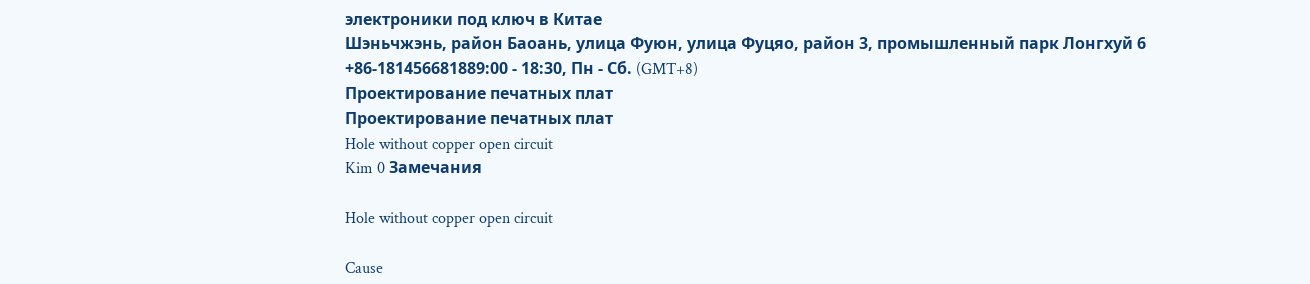электроники под ключ в Китае
Шэньчжэнь, район Баоань, улица Фуюн, улица Фуцяо, район 3, промышленный парк Лонгхуй 6
+86-181456681889:00 - 18:30, Пн - Сб. (GMT+8)
Проектирование печатных плат
Проектирование печатных плат
Hole without copper open circuit
Kim 0 Замечания

Hole without copper open circuit

Cause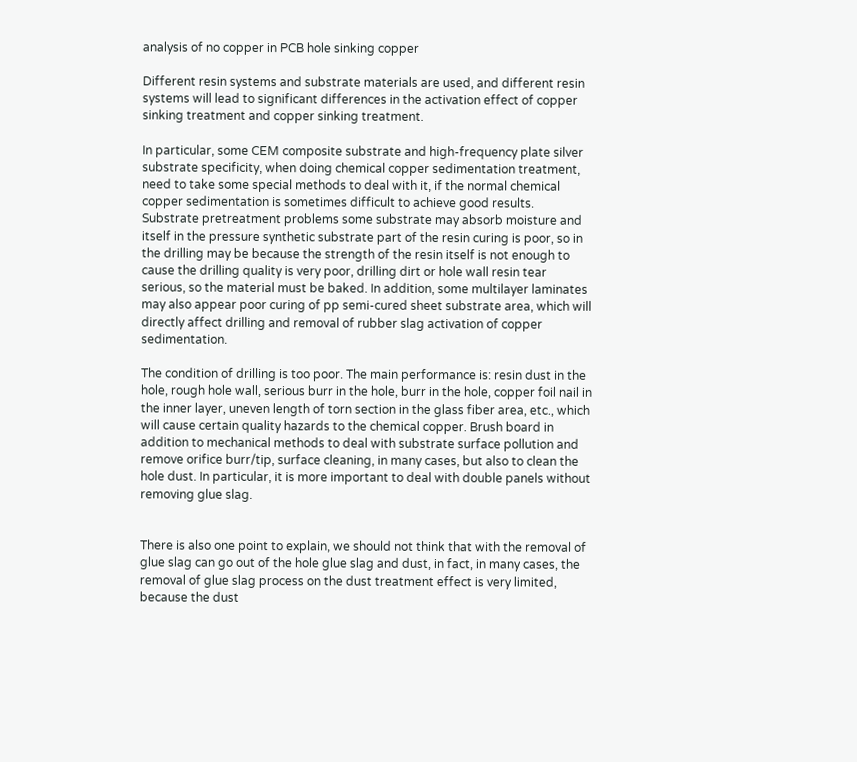analysis of no copper in PCB hole sinking copper

Different resin systems and substrate materials are used, and different resin systems will lead to significant differences in the activation effect of copper sinking treatment and copper sinking treatment.

In particular, some CEM composite substrate and high-frequency plate silver substrate specificity, when doing chemical copper sedimentation treatment, need to take some special methods to deal with it, if the normal chemical copper sedimentation is sometimes difficult to achieve good results. Substrate pretreatment problems some substrate may absorb moisture and itself in the pressure synthetic substrate part of the resin curing is poor, so in the drilling may be because the strength of the resin itself is not enough to cause the drilling quality is very poor, drilling dirt or hole wall resin tear serious, so the material must be baked. In addition, some multilayer laminates may also appear poor curing of pp semi-cured sheet substrate area, which will directly affect drilling and removal of rubber slag activation of copper sedimentation.

The condition of drilling is too poor. The main performance is: resin dust in the hole, rough hole wall, serious burr in the hole, burr in the hole, copper foil nail in the inner layer, uneven length of torn section in the glass fiber area, etc., which will cause certain quality hazards to the chemical copper. Brush board in addition to mechanical methods to deal with substrate surface pollution and remove orifice burr/tip, surface cleaning, in many cases, but also to clean the hole dust. In particular, it is more important to deal with double panels without removing glue slag.


There is also one point to explain, we should not think that with the removal of glue slag can go out of the hole glue slag and dust, in fact, in many cases, the removal of glue slag process on the dust treatment effect is very limited, because the dust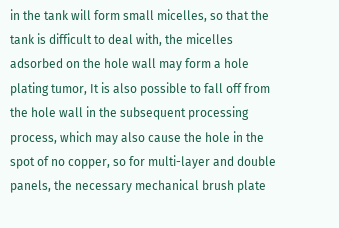in the tank will form small micelles, so that the tank is difficult to deal with, the micelles adsorbed on the hole wall may form a hole plating tumor, It is also possible to fall off from the hole wall in the subsequent processing process, which may also cause the hole in the spot of no copper, so for multi-layer and double panels, the necessary mechanical brush plate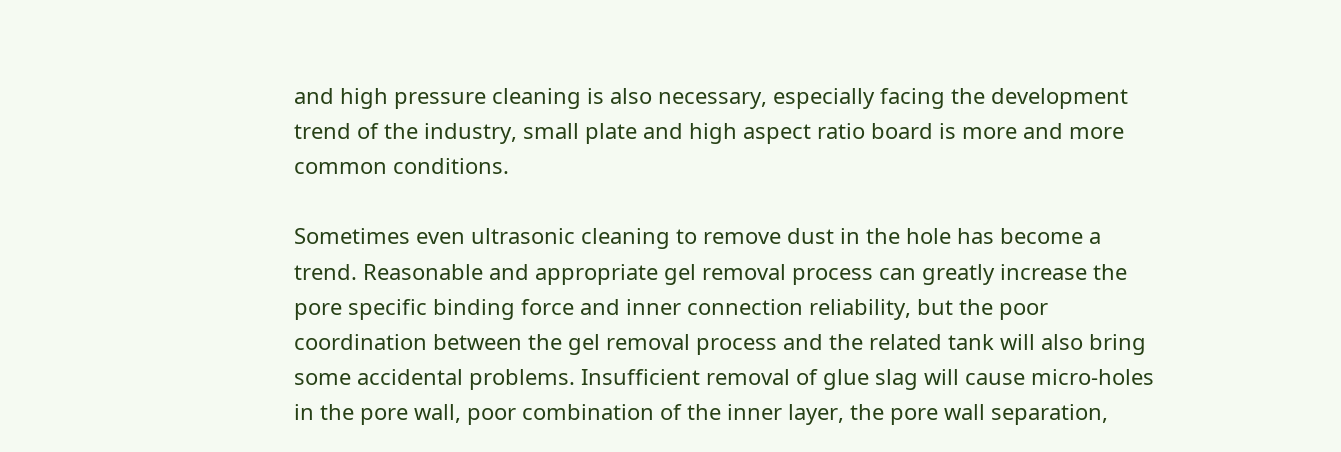and high pressure cleaning is also necessary, especially facing the development trend of the industry, small plate and high aspect ratio board is more and more common conditions.

Sometimes even ultrasonic cleaning to remove dust in the hole has become a trend. Reasonable and appropriate gel removal process can greatly increase the pore specific binding force and inner connection reliability, but the poor coordination between the gel removal process and the related tank will also bring some accidental problems. Insufficient removal of glue slag will cause micro-holes in the pore wall, poor combination of the inner layer, the pore wall separation,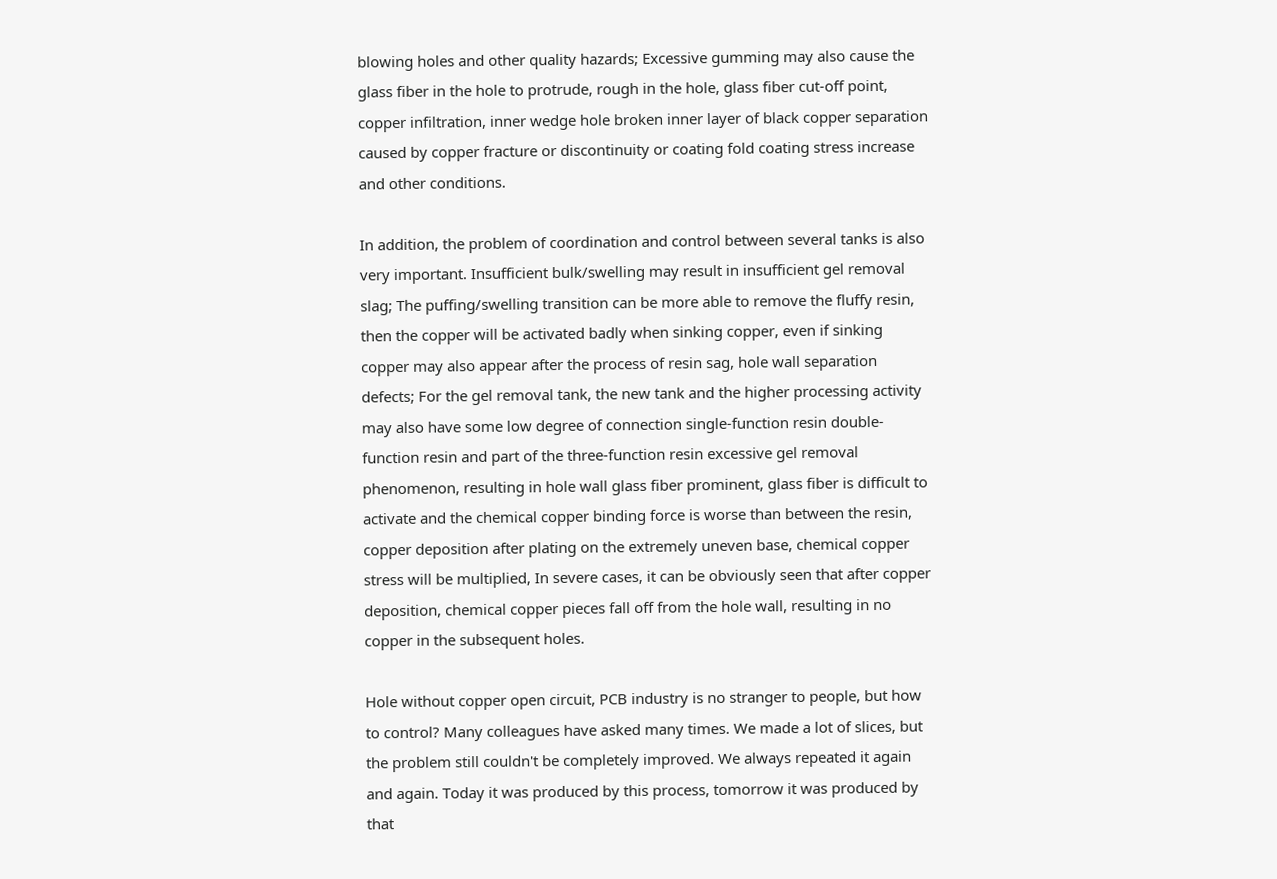blowing holes and other quality hazards; Excessive gumming may also cause the glass fiber in the hole to protrude, rough in the hole, glass fiber cut-off point, copper infiltration, inner wedge hole broken inner layer of black copper separation caused by copper fracture or discontinuity or coating fold coating stress increase and other conditions.

In addition, the problem of coordination and control between several tanks is also very important. Insufficient bulk/swelling may result in insufficient gel removal slag; The puffing/swelling transition can be more able to remove the fluffy resin, then the copper will be activated badly when sinking copper, even if sinking copper may also appear after the process of resin sag, hole wall separation defects; For the gel removal tank, the new tank and the higher processing activity may also have some low degree of connection single-function resin double-function resin and part of the three-function resin excessive gel removal phenomenon, resulting in hole wall glass fiber prominent, glass fiber is difficult to activate and the chemical copper binding force is worse than between the resin, copper deposition after plating on the extremely uneven base, chemical copper stress will be multiplied, In severe cases, it can be obviously seen that after copper deposition, chemical copper pieces fall off from the hole wall, resulting in no copper in the subsequent holes.

Hole without copper open circuit, PCB industry is no stranger to people, but how to control? Many colleagues have asked many times. We made a lot of slices, but the problem still couldn't be completely improved. We always repeated it again and again. Today it was produced by this process, tomorrow it was produced by that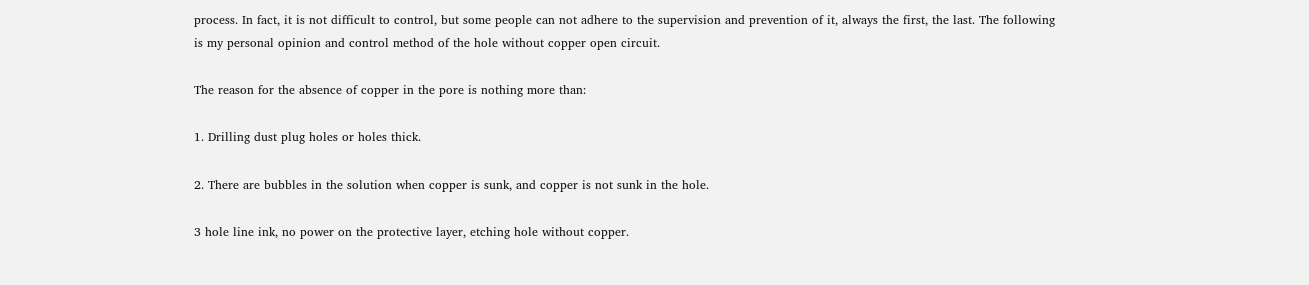process. In fact, it is not difficult to control, but some people can not adhere to the supervision and prevention of it, always the first, the last. The following is my personal opinion and control method of the hole without copper open circuit.

The reason for the absence of copper in the pore is nothing more than:

1. Drilling dust plug holes or holes thick.

2. There are bubbles in the solution when copper is sunk, and copper is not sunk in the hole.

3 hole line ink, no power on the protective layer, etching hole without copper.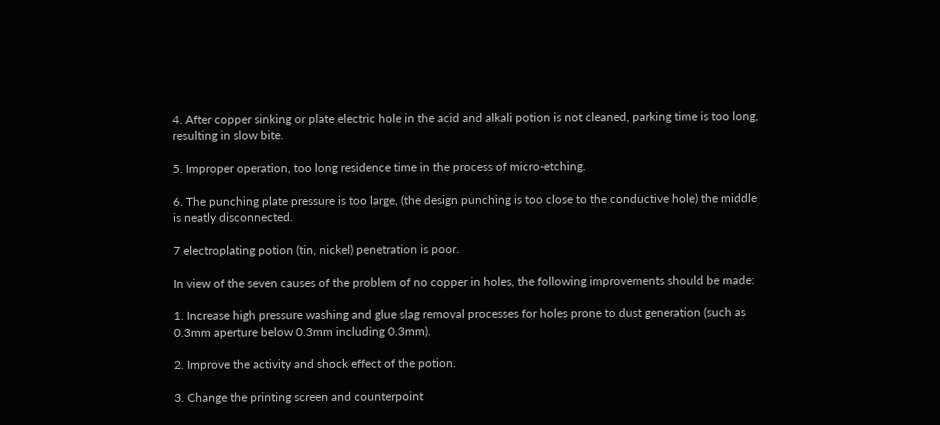4. After copper sinking or plate electric hole in the acid and alkali potion is not cleaned, parking time is too long, resulting in slow bite.

5. Improper operation, too long residence time in the process of micro-etching.

6. The punching plate pressure is too large, (the design punching is too close to the conductive hole) the middle is neatly disconnected.

7 electroplating potion (tin, nickel) penetration is poor.

In view of the seven causes of the problem of no copper in holes, the following improvements should be made:

1. Increase high pressure washing and glue slag removal processes for holes prone to dust generation (such as 0.3mm aperture below 0.3mm including 0.3mm).

2. Improve the activity and shock effect of the potion.

3. Change the printing screen and counterpoint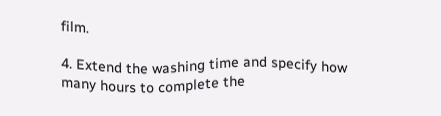film.

4. Extend the washing time and specify how many hours to complete the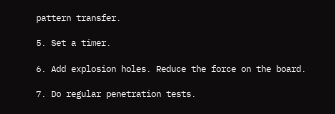pattern transfer.

5. Set a timer.

6. Add explosion holes. Reduce the force on the board.

7. Do regular penetration tests.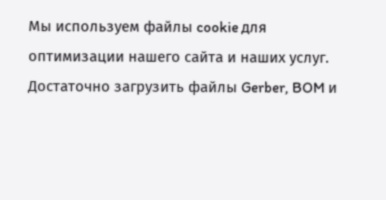Мы используем файлы cookie для оптимизации нашего сайта и наших услуг.
Достаточно загрузить файлы Gerber, BOM и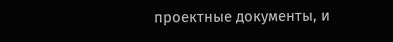проектные документы, и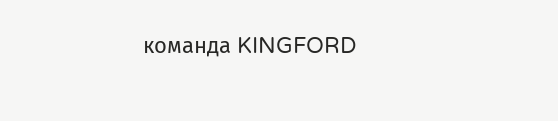команда KINGFORD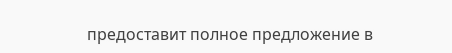предоставит полное предложение в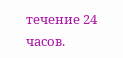течение 24 часов.